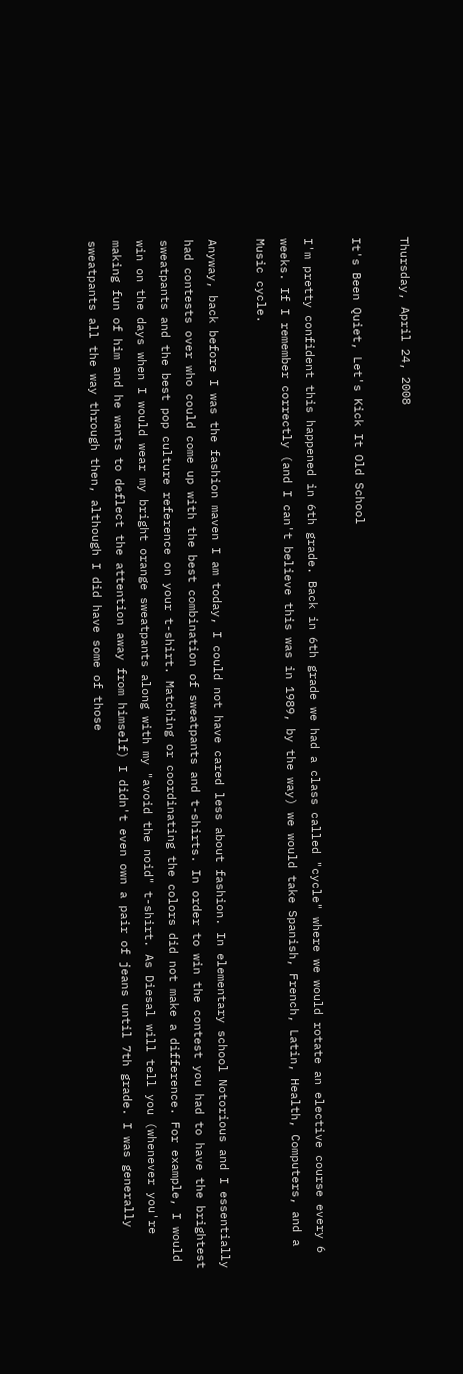Thursday, April 24, 2008

It's Been Quiet, Let's Kick It Old School

I'm pretty confident this happened in 6th grade. Back in 6th grade we had a class called "cycle" where we would rotate an elective course every 6 weeks. If I remember correctly (and I can't believe this was in 1989, by the way) we would take Spanish, French, Latin, Health, Computers, and a Music cycle.

Anyway, back before I was the fashion maven I am today, I could not have cared less about fashion. In elementary school Notorious and I essentially had contests over who could come up with the best combination of sweatpants and t-shirts. In order to win the contest you had to have the brightest sweatpants and the best pop culture reference on your t-shirt. Matching or coordinating the colors did not make a difference. For example, I would win on the days when I would wear my bright orange sweatpants along with my "avoid the noid" t-shirt. As Diesal will tell you (whenever you're making fun of him and he wants to deflect the attention away from himself) I didn't even own a pair of jeans until 7th grade. I was generally sweatpants all the way through then, although I did have some of those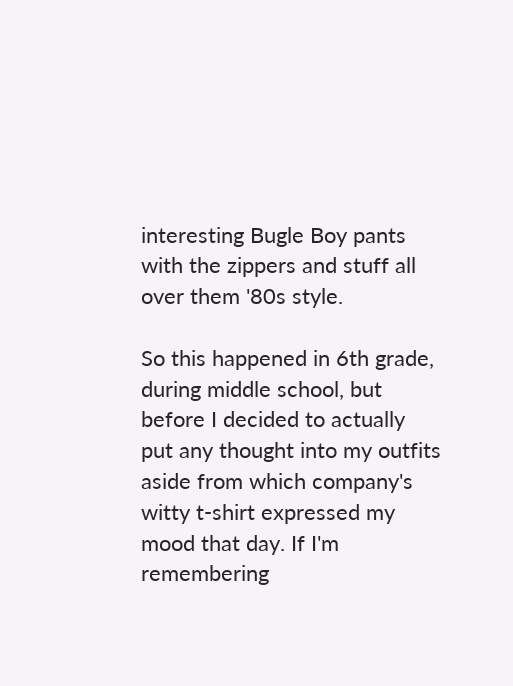interesting Bugle Boy pants with the zippers and stuff all over them '80s style.

So this happened in 6th grade, during middle school, but before I decided to actually put any thought into my outfits aside from which company's witty t-shirt expressed my mood that day. If I'm remembering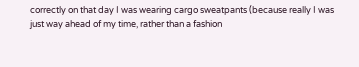correctly on that day I was wearing cargo sweatpants (because really I was just way ahead of my time, rather than a fashion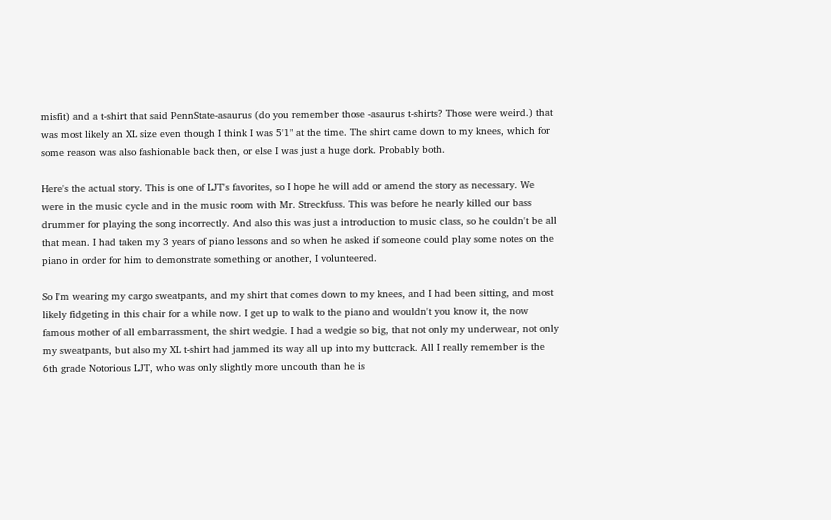misfit) and a t-shirt that said PennState-asaurus (do you remember those -asaurus t-shirts? Those were weird.) that was most likely an XL size even though I think I was 5'1" at the time. The shirt came down to my knees, which for some reason was also fashionable back then, or else I was just a huge dork. Probably both.

Here's the actual story. This is one of LJT's favorites, so I hope he will add or amend the story as necessary. We were in the music cycle and in the music room with Mr. Streckfuss. This was before he nearly killed our bass drummer for playing the song incorrectly. And also this was just a introduction to music class, so he couldn't be all that mean. I had taken my 3 years of piano lessons and so when he asked if someone could play some notes on the piano in order for him to demonstrate something or another, I volunteered.

So I'm wearing my cargo sweatpants, and my shirt that comes down to my knees, and I had been sitting, and most likely fidgeting in this chair for a while now. I get up to walk to the piano and wouldn't you know it, the now famous mother of all embarrassment, the shirt wedgie. I had a wedgie so big, that not only my underwear, not only my sweatpants, but also my XL t-shirt had jammed its way all up into my buttcrack. All I really remember is the 6th grade Notorious LJT, who was only slightly more uncouth than he is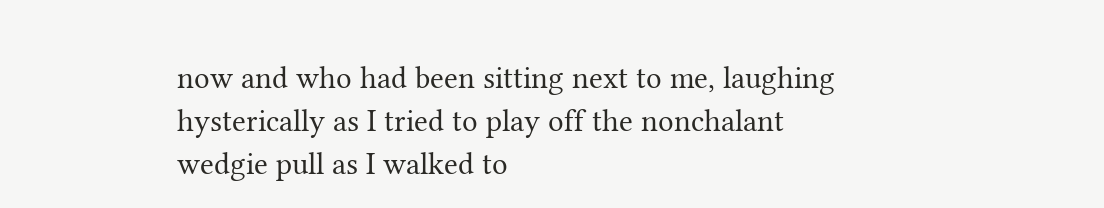now and who had been sitting next to me, laughing hysterically as I tried to play off the nonchalant wedgie pull as I walked to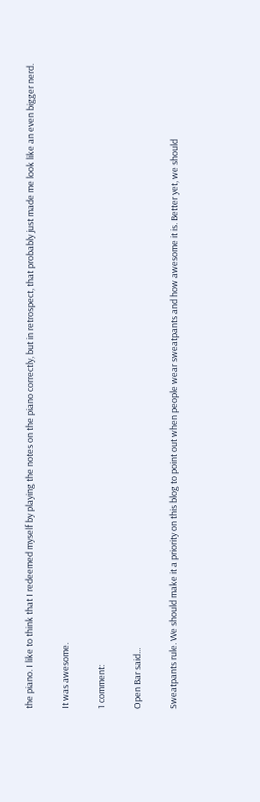the piano. I like to think that I redeemed myself by playing the notes on the piano correctly, but in retrospect, that probably just made me look like an even bigger nerd.

It was awesome.

1 comment:

Open Bar said...

Sweatpants rule. We should make it a priority on this blog to point out when people wear sweatpants and how awesome it is. Better yet, we should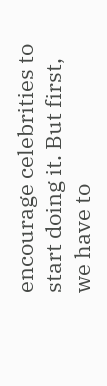encourage celebrities to start doing it. But first, we have to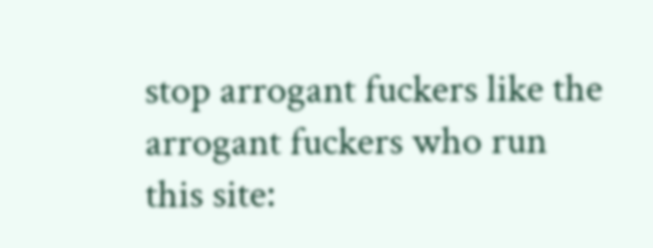stop arrogant fuckers like the arrogant fuckers who run this site: